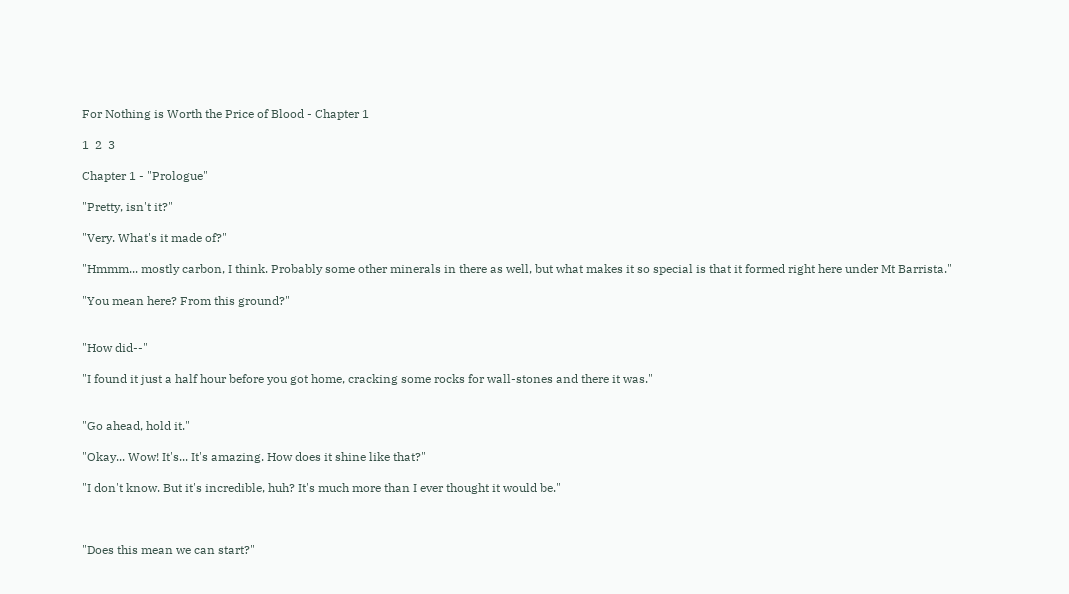For Nothing is Worth the Price of Blood - Chapter 1

1  2  3

Chapter 1 - "Prologue"

"Pretty, isn't it?"

"Very. What's it made of?"

"Hmmm... mostly carbon, I think. Probably some other minerals in there as well, but what makes it so special is that it formed right here under Mt Barrista."

"You mean here? From this ground?"


"How did--"

"I found it just a half hour before you got home, cracking some rocks for wall-stones and there it was."


"Go ahead, hold it."

"Okay... Wow! It's... It's amazing. How does it shine like that?"

"I don't know. But it's incredible, huh? It's much more than I ever thought it would be."



"Does this mean we can start?"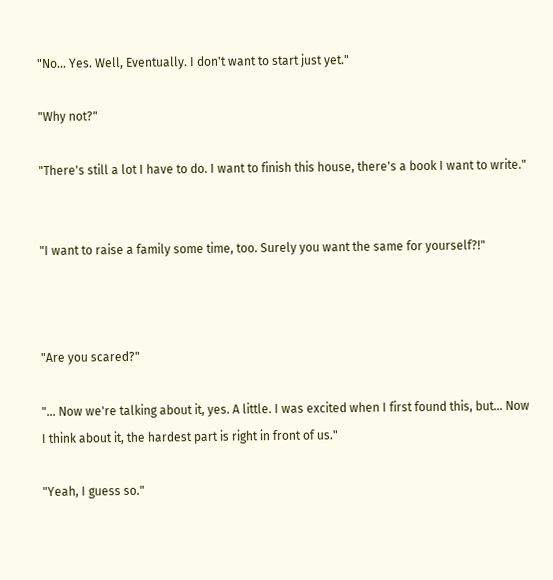"No... Yes. Well, Eventually. I don't want to start just yet."

"Why not?"

"There's still a lot I have to do. I want to finish this house, there's a book I want to write."


"I want to raise a family some time, too. Surely you want the same for yourself?!"



"Are you scared?"

"... Now we're talking about it, yes. A little. I was excited when I first found this, but... Now I think about it, the hardest part is right in front of us."

"Yeah, I guess so."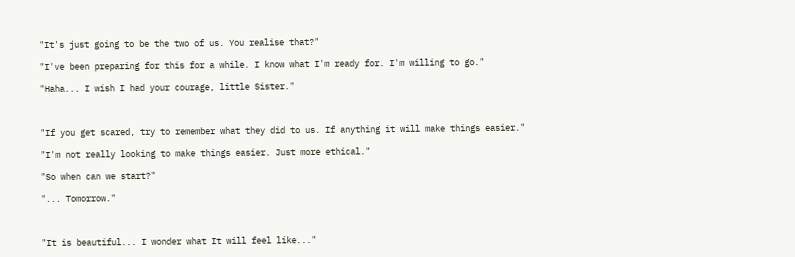"It's just going to be the two of us. You realise that?"

"I've been preparing for this for a while. I know what I'm ready for. I'm willing to go."

"Haha... I wish I had your courage, little Sister."



"If you get scared, try to remember what they did to us. If anything it will make things easier."

"I'm not really looking to make things easier. Just more ethical."

"So when can we start?"

"... Tomorrow."



"It is beautiful... I wonder what It will feel like..."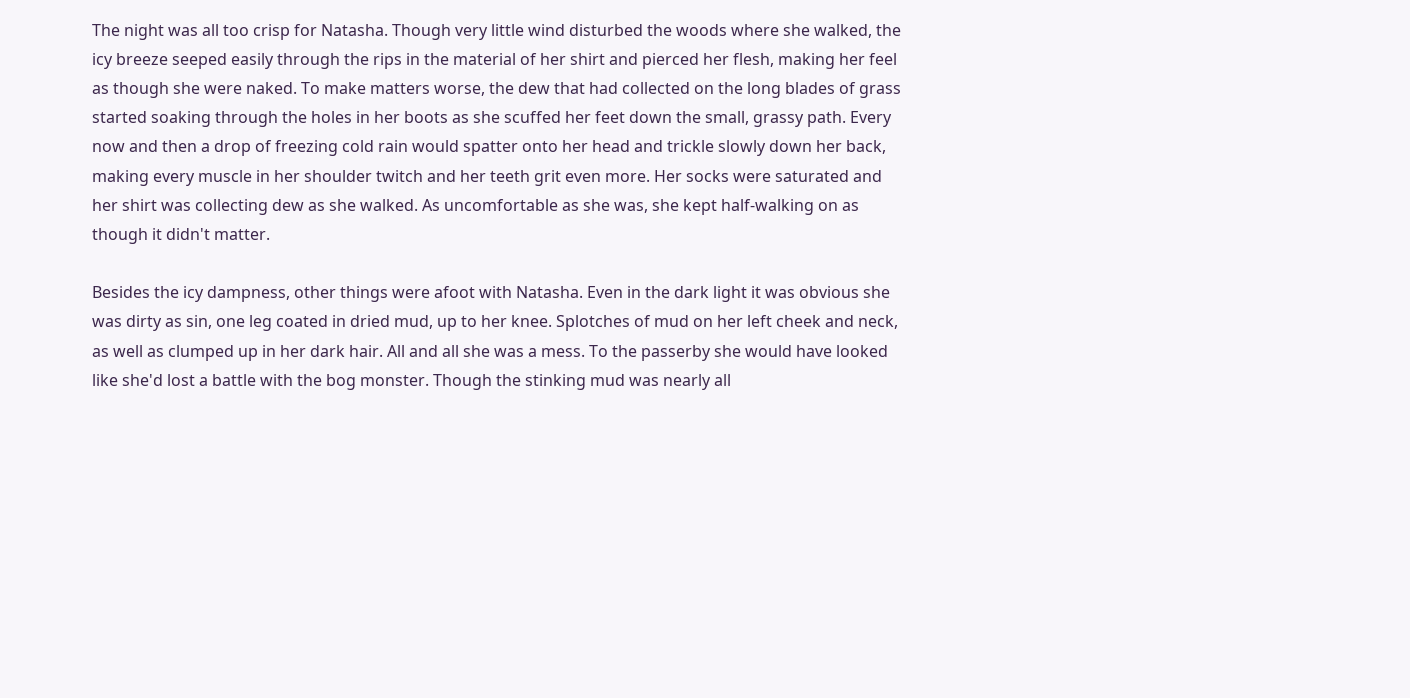The night was all too crisp for Natasha. Though very little wind disturbed the woods where she walked, the icy breeze seeped easily through the rips in the material of her shirt and pierced her flesh, making her feel as though she were naked. To make matters worse, the dew that had collected on the long blades of grass started soaking through the holes in her boots as she scuffed her feet down the small, grassy path. Every now and then a drop of freezing cold rain would spatter onto her head and trickle slowly down her back, making every muscle in her shoulder twitch and her teeth grit even more. Her socks were saturated and her shirt was collecting dew as she walked. As uncomfortable as she was, she kept half-walking on as though it didn't matter.

Besides the icy dampness, other things were afoot with Natasha. Even in the dark light it was obvious she was dirty as sin, one leg coated in dried mud, up to her knee. Splotches of mud on her left cheek and neck, as well as clumped up in her dark hair. All and all she was a mess. To the passerby she would have looked like she'd lost a battle with the bog monster. Though the stinking mud was nearly all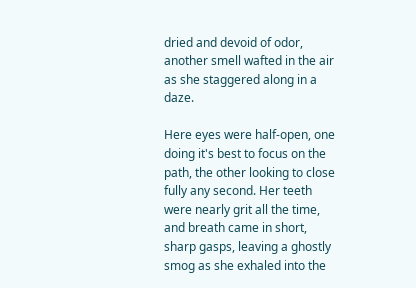dried and devoid of odor, another smell wafted in the air as she staggered along in a daze.

Here eyes were half-open, one doing it's best to focus on the path, the other looking to close fully any second. Her teeth were nearly grit all the time, and breath came in short, sharp gasps, leaving a ghostly smog as she exhaled into the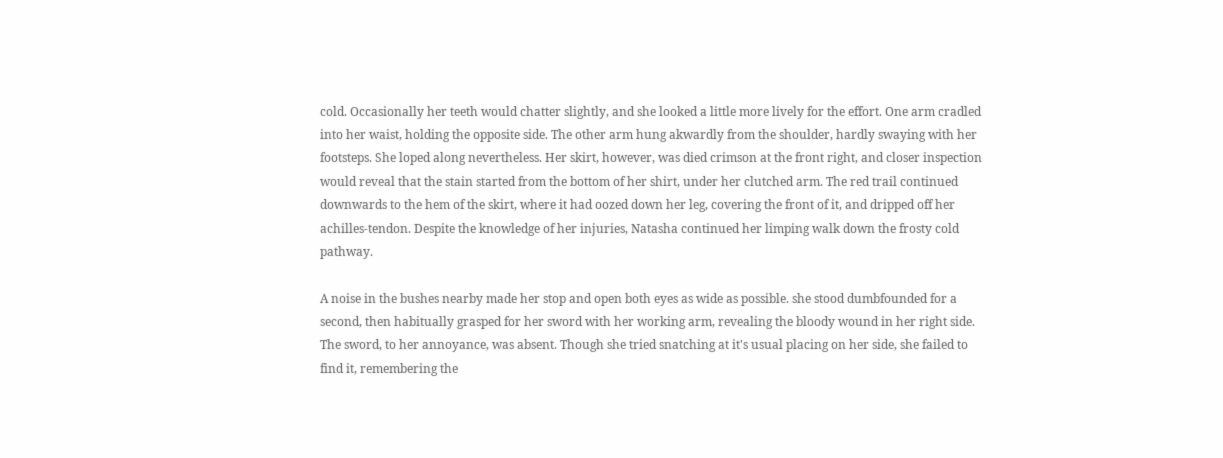cold. Occasionally her teeth would chatter slightly, and she looked a little more lively for the effort. One arm cradled into her waist, holding the opposite side. The other arm hung akwardly from the shoulder, hardly swaying with her footsteps. She loped along nevertheless. Her skirt, however, was died crimson at the front right, and closer inspection would reveal that the stain started from the bottom of her shirt, under her clutched arm. The red trail continued downwards to the hem of the skirt, where it had oozed down her leg, covering the front of it, and dripped off her achilles-tendon. Despite the knowledge of her injuries, Natasha continued her limping walk down the frosty cold pathway.

A noise in the bushes nearby made her stop and open both eyes as wide as possible. she stood dumbfounded for a second, then habitually grasped for her sword with her working arm, revealing the bloody wound in her right side. The sword, to her annoyance, was absent. Though she tried snatching at it's usual placing on her side, she failed to find it, remembering the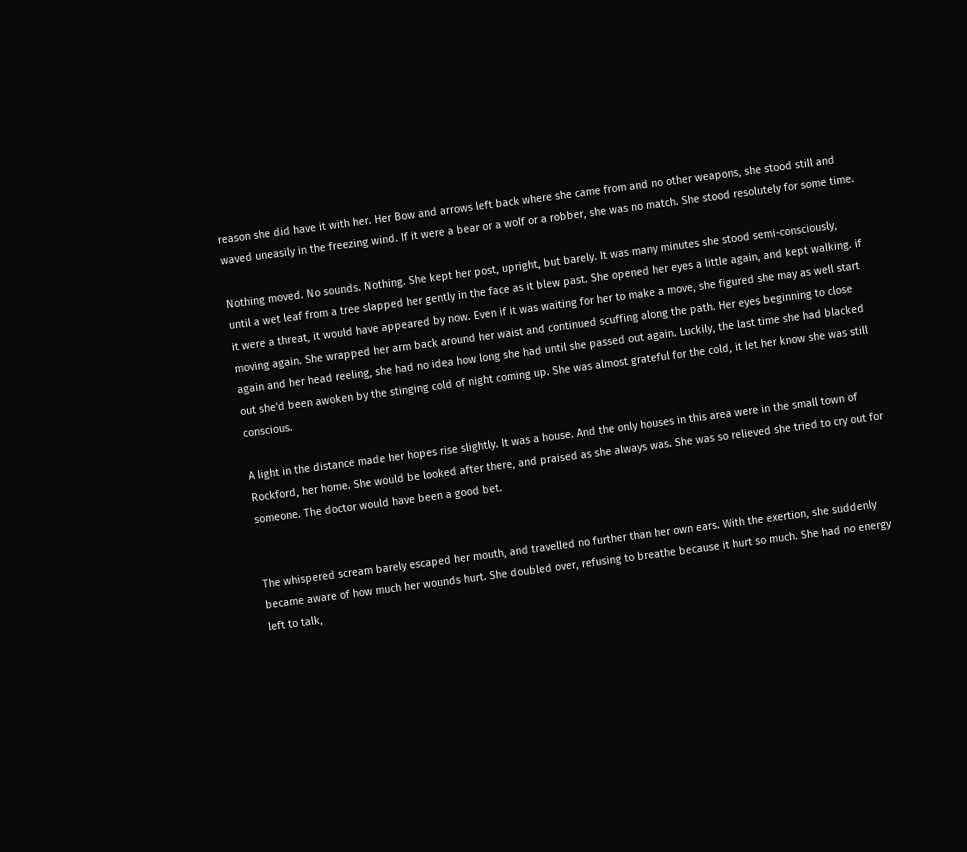reason she did have it with her. Her Bow and arrows left back where she came from and no other weapons, she stood still and waved uneasily in the freezing wind. If it were a bear or a wolf or a robber, she was no match. She stood resolutely for some time.

Nothing moved. No sounds. Nothing. She kept her post, upright, but barely. It was many minutes she stood semi-consciously, until a wet leaf from a tree slapped her gently in the face as it blew past. She opened her eyes a little again, and kept walking. if it were a threat, it would have appeared by now. Even if it was waiting for her to make a move, she figured she may as well start moving again. She wrapped her arm back around her waist and continued scuffing along the path. Her eyes beginning to close again and her head reeling, she had no idea how long she had until she passed out again. Luckily, the last time she had blacked out she'd been awoken by the stinging cold of night coming up. She was almost grateful for the cold, it let her know she was still conscious.

A light in the distance made her hopes rise slightly. It was a house. And the only houses in this area were in the small town of Rockford, her home. She would be looked after there, and praised as she always was. She was so relieved she tried to cry out for someone. The doctor would have been a good bet.


The whispered scream barely escaped her mouth, and travelled no further than her own ears. With the exertion, she suddenly became aware of how much her wounds hurt. She doubled over, refusing to breathe because it hurt so much. She had no energy left to talk,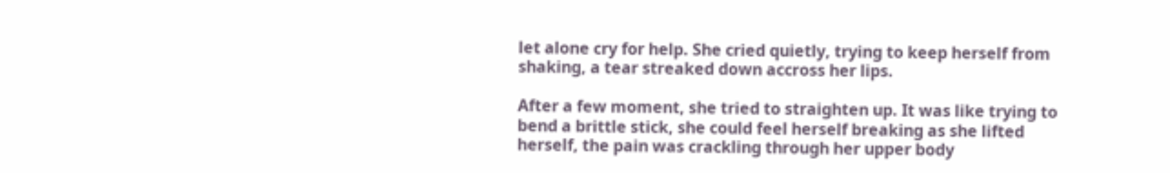let alone cry for help. She cried quietly, trying to keep herself from shaking, a tear streaked down accross her lips.

After a few moment, she tried to straighten up. It was like trying to bend a brittle stick, she could feel herself breaking as she lifted herself, the pain was crackling through her upper body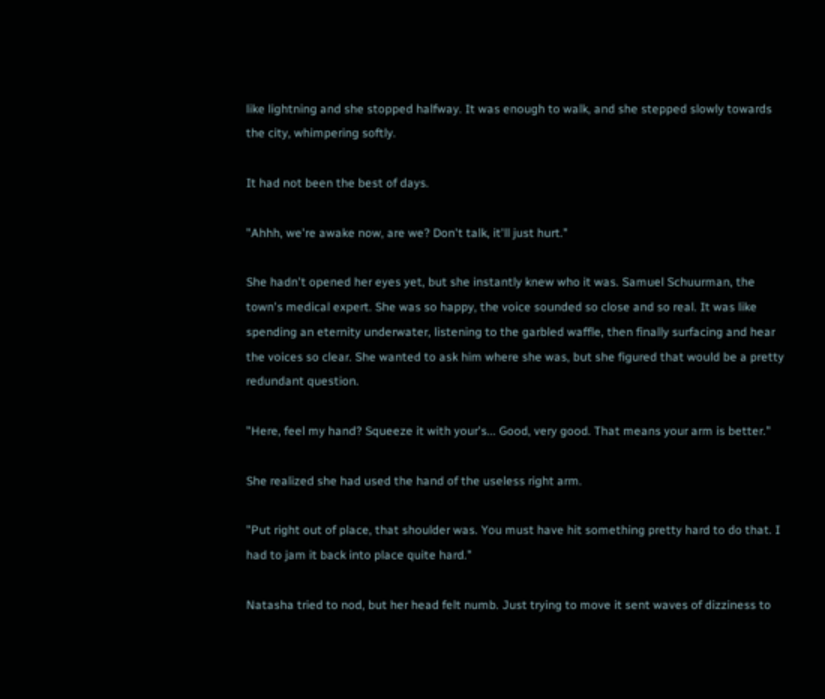like lightning and she stopped halfway. It was enough to walk, and she stepped slowly towards the city, whimpering softly.

It had not been the best of days.

"Ahhh, we're awake now, are we? Don't talk, it'll just hurt."

She hadn't opened her eyes yet, but she instantly knew who it was. Samuel Schuurman, the town's medical expert. She was so happy, the voice sounded so close and so real. It was like spending an eternity underwater, listening to the garbled waffle, then finally surfacing and hear the voices so clear. She wanted to ask him where she was, but she figured that would be a pretty redundant question.

"Here, feel my hand? Squeeze it with your's... Good, very good. That means your arm is better."

She realized she had used the hand of the useless right arm.

"Put right out of place, that shoulder was. You must have hit something pretty hard to do that. I had to jam it back into place quite hard."

Natasha tried to nod, but her head felt numb. Just trying to move it sent waves of dizziness to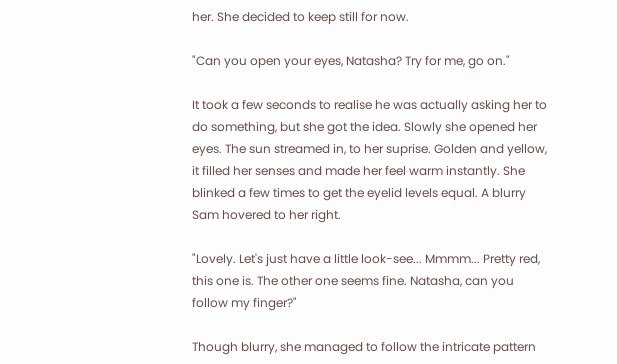her. She decided to keep still for now.

"Can you open your eyes, Natasha? Try for me, go on."

It took a few seconds to realise he was actually asking her to do something, but she got the idea. Slowly she opened her eyes. The sun streamed in, to her suprise. Golden and yellow, it filled her senses and made her feel warm instantly. She blinked a few times to get the eyelid levels equal. A blurry Sam hovered to her right.

"Lovely. Let's just have a little look-see... Mmmm... Pretty red, this one is. The other one seems fine. Natasha, can you follow my finger?"

Though blurry, she managed to follow the intricate pattern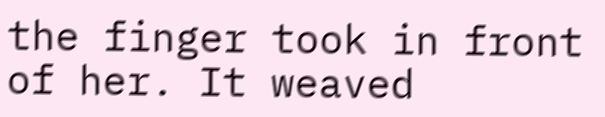the finger took in front of her. It weaved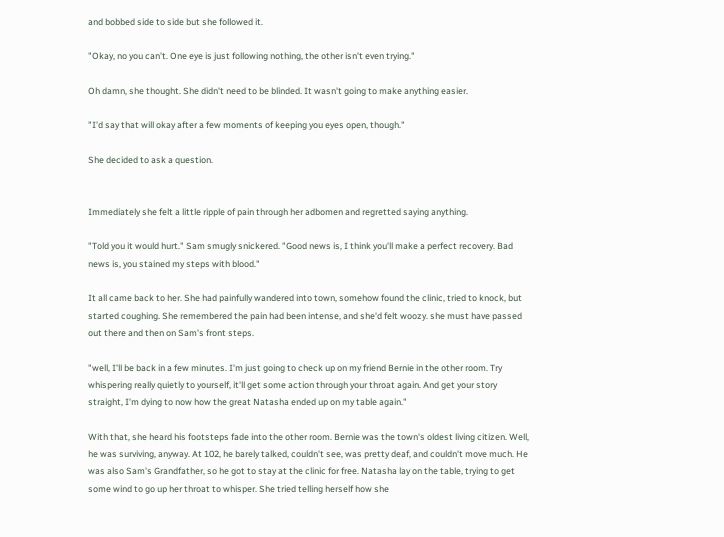and bobbed side to side but she followed it.

"Okay, no you can't. One eye is just following nothing, the other isn't even trying."

Oh damn, she thought. She didn't need to be blinded. It wasn't going to make anything easier.

"I'd say that will okay after a few moments of keeping you eyes open, though."

She decided to ask a question.


Immediately she felt a little ripple of pain through her adbomen and regretted saying anything.

"Told you it would hurt." Sam smugly snickered. "Good news is, I think you'll make a perfect recovery. Bad news is, you stained my steps with blood."

It all came back to her. She had painfully wandered into town, somehow found the clinic, tried to knock, but started coughing. She remembered the pain had been intense, and she'd felt woozy. she must have passed out there and then on Sam's front steps.

"well, I'll be back in a few minutes. I'm just going to check up on my friend Bernie in the other room. Try whispering really quietly to yourself, it'll get some action through your throat again. And get your story straight, I'm dying to now how the great Natasha ended up on my table again."

With that, she heard his footsteps fade into the other room. Bernie was the town's oldest living citizen. Well, he was surviving, anyway. At 102, he barely talked, couldn't see, was pretty deaf, and couldn't move much. He was also Sam's Grandfather, so he got to stay at the clinic for free. Natasha lay on the table, trying to get some wind to go up her throat to whisper. She tried telling herself how she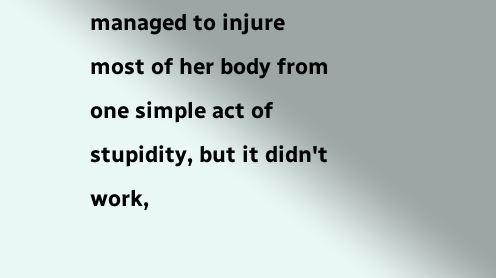managed to injure most of her body from one simple act of stupidity, but it didn't work,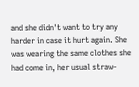and she didn't want to try any harder in case it hurt again. She was wearing the same clothes she had come in, her usual straw-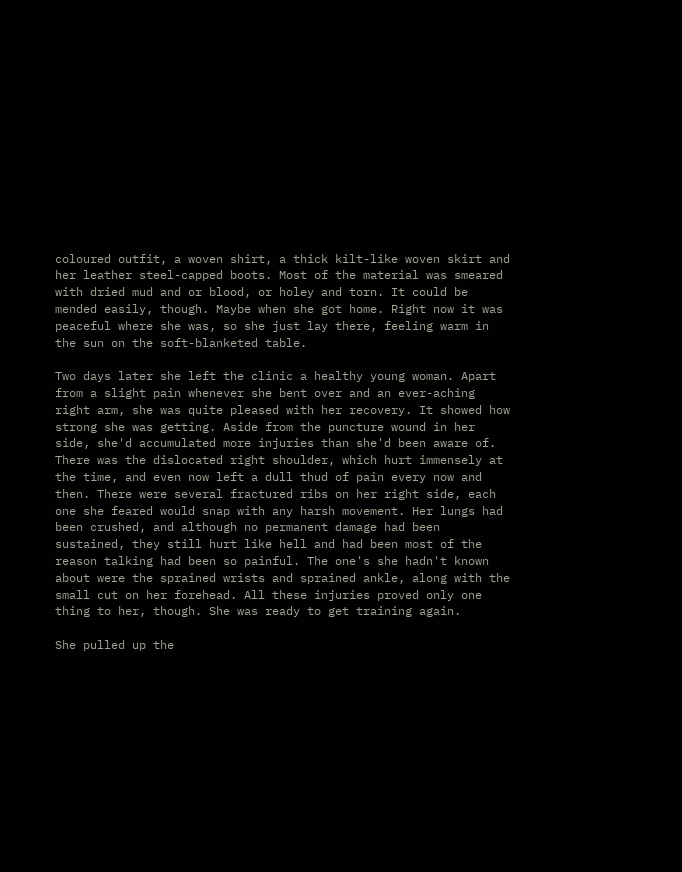coloured outfit, a woven shirt, a thick kilt-like woven skirt and her leather steel-capped boots. Most of the material was smeared with dried mud and or blood, or holey and torn. It could be mended easily, though. Maybe when she got home. Right now it was peaceful where she was, so she just lay there, feeling warm in the sun on the soft-blanketed table.

Two days later she left the clinic a healthy young woman. Apart from a slight pain whenever she bent over and an ever-aching right arm, she was quite pleased with her recovery. It showed how strong she was getting. Aside from the puncture wound in her side, she'd accumulated more injuries than she'd been aware of. There was the dislocated right shoulder, which hurt immensely at the time, and even now left a dull thud of pain every now and then. There were several fractured ribs on her right side, each one she feared would snap with any harsh movement. Her lungs had been crushed, and although no permanent damage had been sustained, they still hurt like hell and had been most of the reason talking had been so painful. The one's she hadn't known about were the sprained wrists and sprained ankle, along with the small cut on her forehead. All these injuries proved only one thing to her, though. She was ready to get training again.

She pulled up the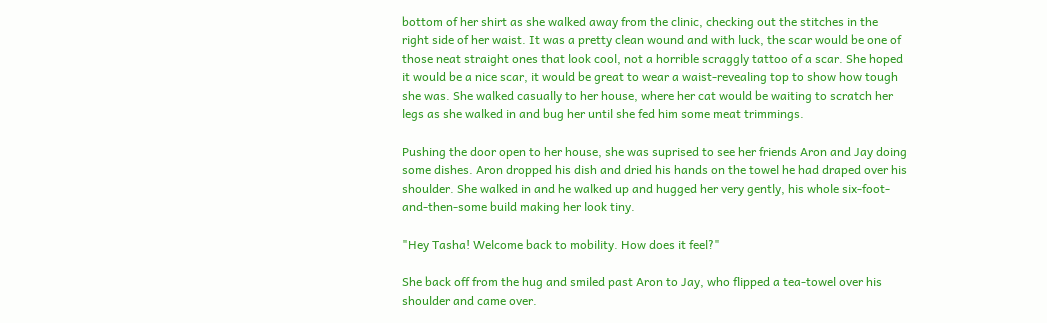bottom of her shirt as she walked away from the clinic, checking out the stitches in the right side of her waist. It was a pretty clean wound and with luck, the scar would be one of those neat straight ones that look cool, not a horrible scraggly tattoo of a scar. She hoped it would be a nice scar, it would be great to wear a waist-revealing top to show how tough she was. She walked casually to her house, where her cat would be waiting to scratch her legs as she walked in and bug her until she fed him some meat trimmings.

Pushing the door open to her house, she was suprised to see her friends Aron and Jay doing some dishes. Aron dropped his dish and dried his hands on the towel he had draped over his shoulder. She walked in and he walked up and hugged her very gently, his whole six-foot-and-then-some build making her look tiny.

"Hey Tasha! Welcome back to mobility. How does it feel?"

She back off from the hug and smiled past Aron to Jay, who flipped a tea-towel over his shoulder and came over.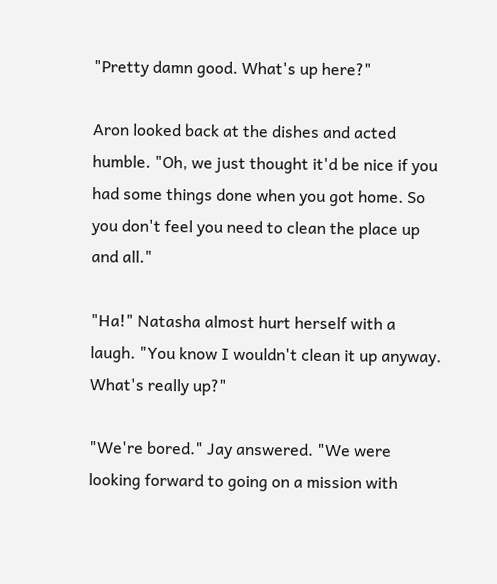"Pretty damn good. What's up here?"

Aron looked back at the dishes and acted humble. "Oh, we just thought it'd be nice if you had some things done when you got home. So you don't feel you need to clean the place up and all."

"Ha!" Natasha almost hurt herself with a laugh. "You know I wouldn't clean it up anyway. What's really up?"

"We're bored." Jay answered. "We were looking forward to going on a mission with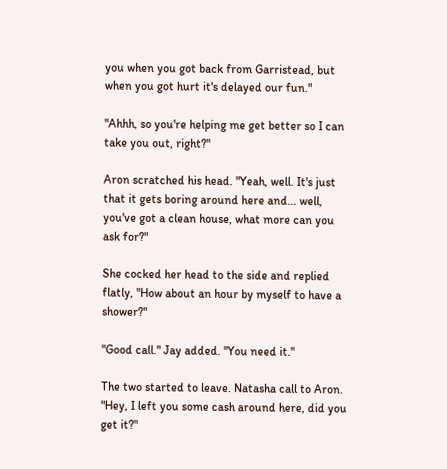you when you got back from Garristead, but when you got hurt it's delayed our fun."

"Ahhh, so you're helping me get better so I can take you out, right?"

Aron scratched his head. "Yeah, well. It's just that it gets boring around here and... well, you've got a clean house, what more can you ask for?"

She cocked her head to the side and replied flatly, "How about an hour by myself to have a shower?"

"Good call." Jay added. "You need it."

The two started to leave. Natasha call to Aron. "Hey, I left you some cash around here, did you get it?"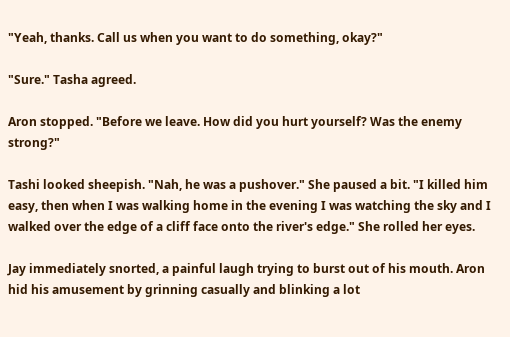"Yeah, thanks. Call us when you want to do something, okay?"

"Sure." Tasha agreed.

Aron stopped. "Before we leave. How did you hurt yourself? Was the enemy strong?"

Tashi looked sheepish. "Nah, he was a pushover." She paused a bit. "I killed him easy, then when I was walking home in the evening I was watching the sky and I walked over the edge of a cliff face onto the river's edge." She rolled her eyes.

Jay immediately snorted, a painful laugh trying to burst out of his mouth. Aron hid his amusement by grinning casually and blinking a lot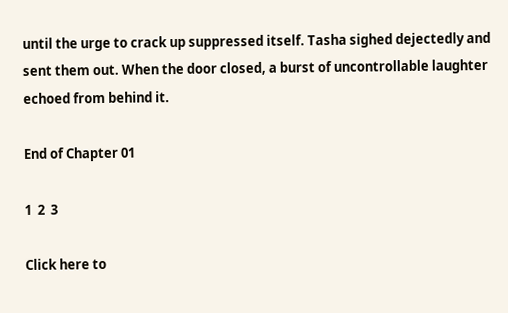until the urge to crack up suppressed itself. Tasha sighed dejectedly and sent them out. When the door closed, a burst of uncontrollable laughter echoed from behind it.

End of Chapter 01

1  2  3

Click here to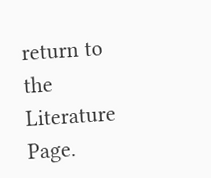return to the Literature Page.